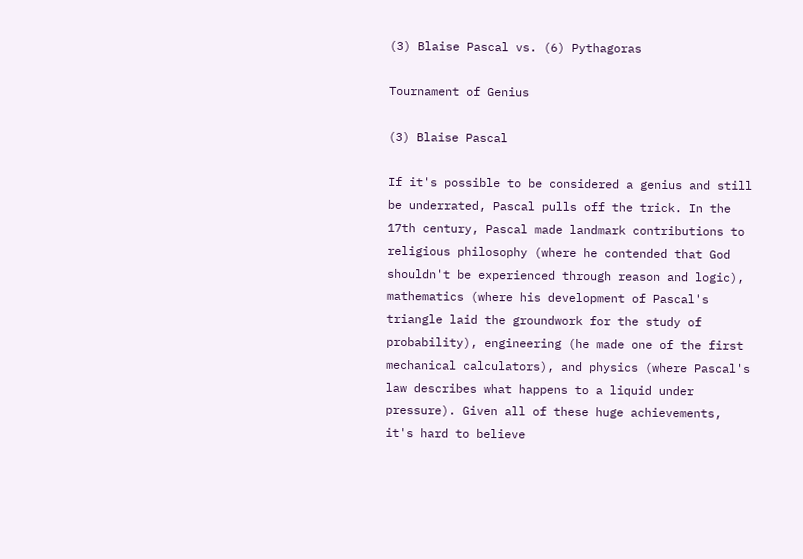(3) Blaise Pascal vs. (6) Pythagoras

Tournament of Genius

(3) Blaise Pascal

If it's possible to be considered a genius and still be underrated, Pascal pulls off the trick. In the 17th century, Pascal made landmark contributions to religious philosophy (where he contended that God shouldn't be experienced through reason and logic), mathematics (where his development of Pascal's triangle laid the groundwork for the study of probability), engineering (he made one of the first mechanical calculators), and physics (where Pascal's law describes what happens to a liquid under pressure). Given all of these huge achievements, it's hard to believe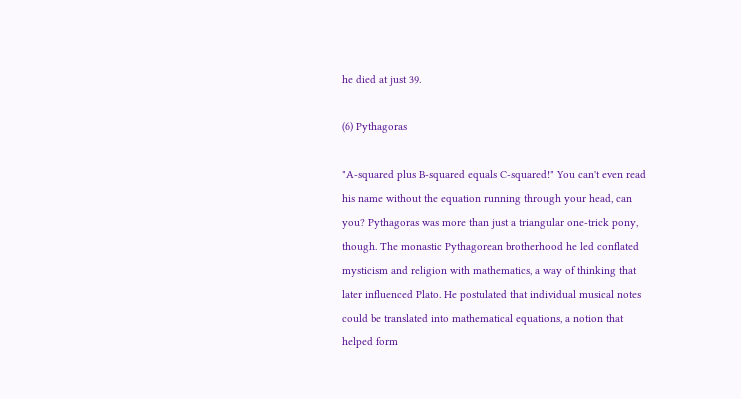he died at just 39.

(6) Pythagoras

"A-squared plus B-squared equals C-squared!" You can't even read his name without the equation running through your head, can you? Pythagoras was more than just a triangular one-trick pony, though. The monastic Pythagorean brotherhood he led conflated mysticism and religion with mathematics, a way of thinking that later influenced Plato. He postulated that individual musical notes could be translated into mathematical equations, a notion that helped form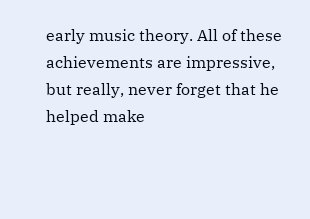early music theory. All of these achievements are impressive, but really, never forget that he helped make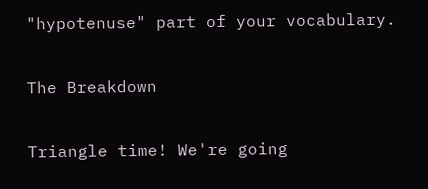"hypotenuse" part of your vocabulary.

The Breakdown

Triangle time! We're going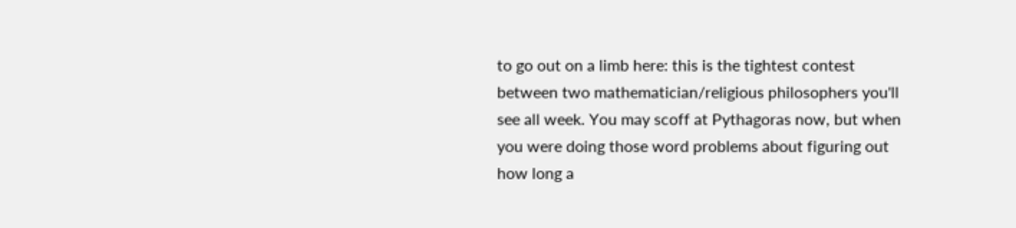to go out on a limb here: this is the tightest contest between two mathematician/religious philosophers you'll see all week. You may scoff at Pythagoras now, but when you were doing those word problems about figuring out how long a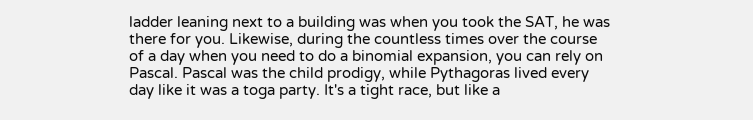ladder leaning next to a building was when you took the SAT, he was there for you. Likewise, during the countless times over the course of a day when you need to do a binomial expansion, you can rely on Pascal. Pascal was the child prodigy, while Pythagoras lived every day like it was a toga party. It's a tight race, but like a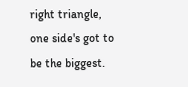right triangle, one side's got to be the biggest.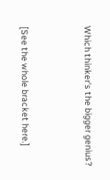Which thinker's the bigger genius?


[See the whole bracket here.]